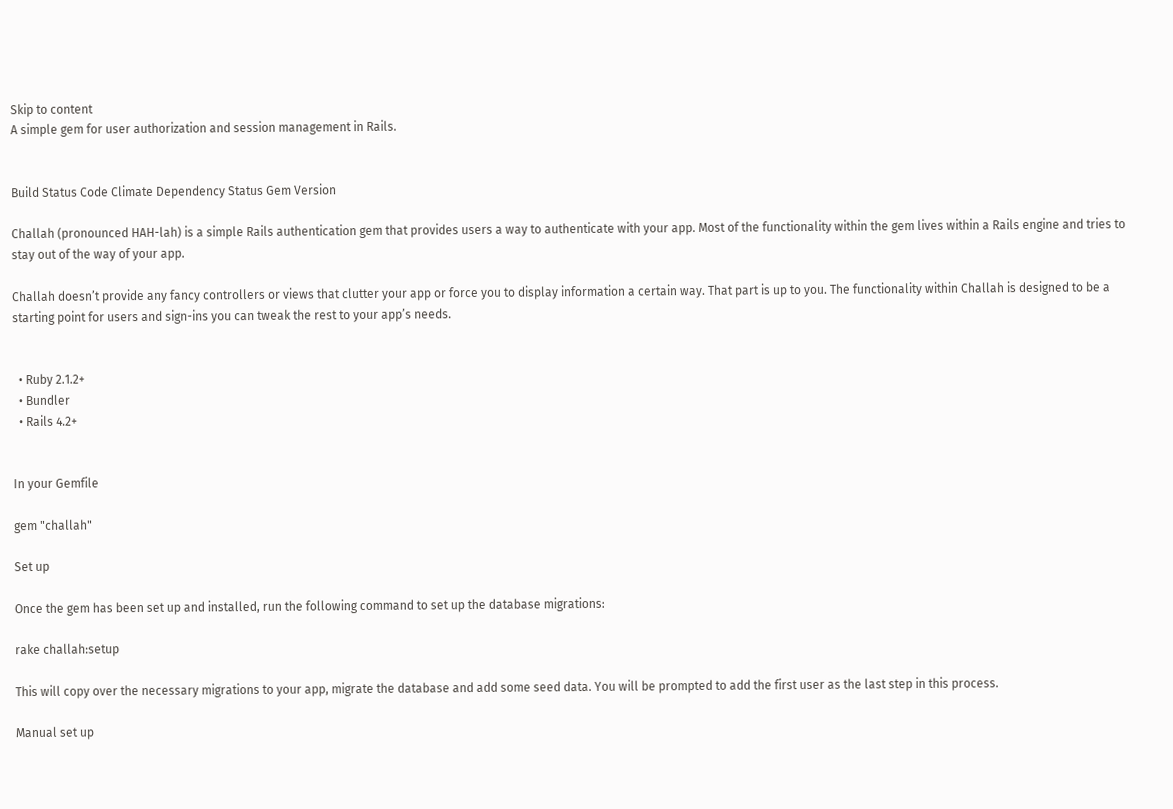Skip to content
A simple gem for user authorization and session management in Rails.


Build Status Code Climate Dependency Status Gem Version

Challah (pronounced HAH-lah) is a simple Rails authentication gem that provides users a way to authenticate with your app. Most of the functionality within the gem lives within a Rails engine and tries to stay out of the way of your app.

Challah doesn’t provide any fancy controllers or views that clutter your app or force you to display information a certain way. That part is up to you. The functionality within Challah is designed to be a starting point for users and sign-ins you can tweak the rest to your app’s needs.


  • Ruby 2.1.2+
  • Bundler
  • Rails 4.2+


In your Gemfile

gem "challah"

Set up

Once the gem has been set up and installed, run the following command to set up the database migrations:

rake challah:setup

This will copy over the necessary migrations to your app, migrate the database and add some seed data. You will be prompted to add the first user as the last step in this process.

Manual set up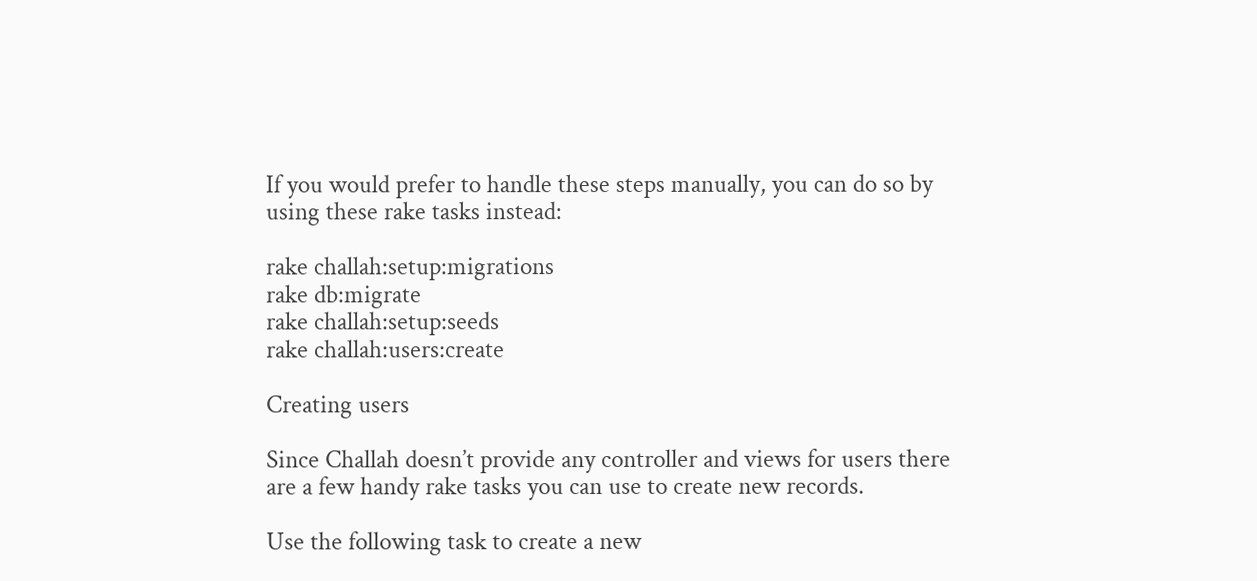If you would prefer to handle these steps manually, you can do so by using these rake tasks instead:

rake challah:setup:migrations
rake db:migrate
rake challah:setup:seeds
rake challah:users:create

Creating users

Since Challah doesn’t provide any controller and views for users there are a few handy rake tasks you can use to create new records.

Use the following task to create a new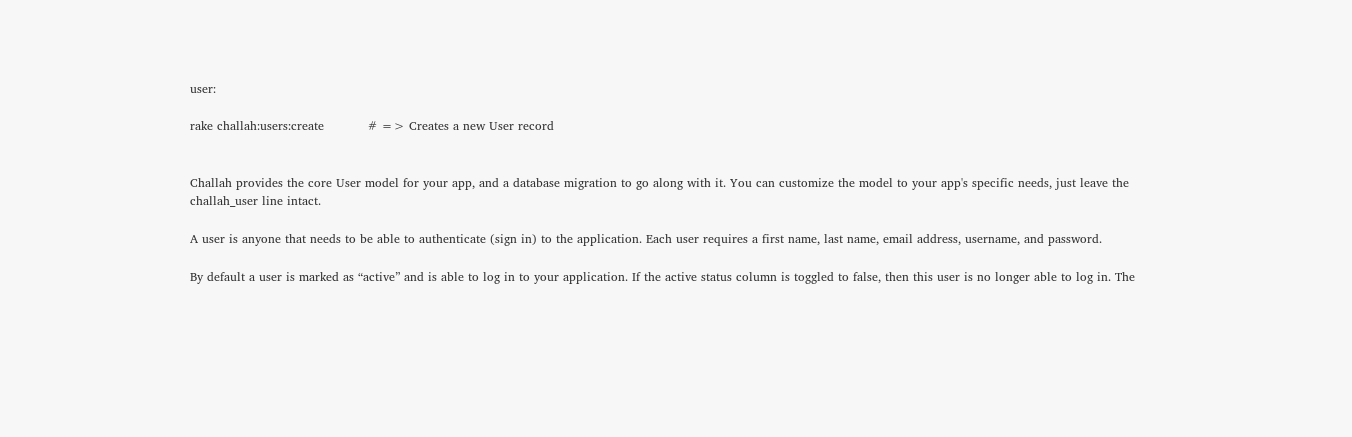user:

rake challah:users:create           # => Creates a new User record


Challah provides the core User model for your app, and a database migration to go along with it. You can customize the model to your app's specific needs, just leave the challah_user line intact.

A user is anyone that needs to be able to authenticate (sign in) to the application. Each user requires a first name, last name, email address, username, and password.

By default a user is marked as “active” and is able to log in to your application. If the active status column is toggled to false, then this user is no longer able to log in. The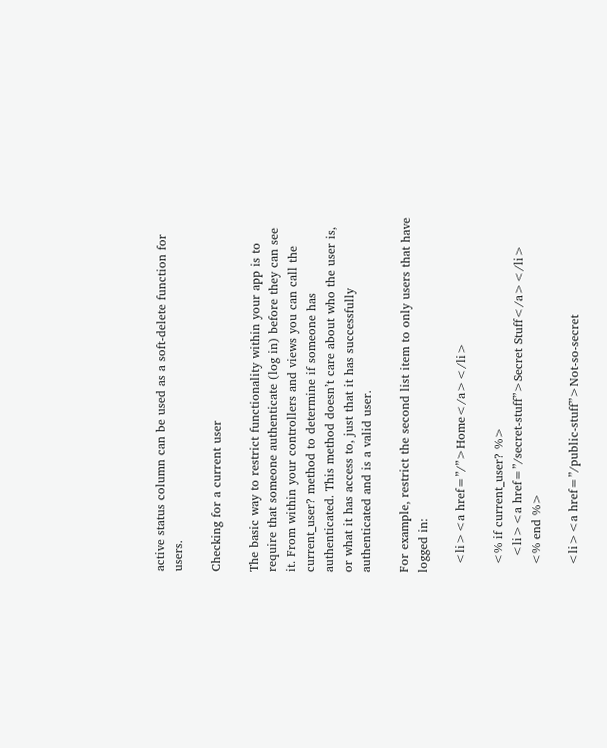active status column can be used as a soft-delete function for users.

Checking for a current user

The basic way to restrict functionality within your app is to require that someone authenticate (log in) before they can see it. From within your controllers and views you can call the current_user? method to determine if someone has authenticated. This method doesn’t care about who the user is, or what it has access to, just that it has successfully authenticated and is a valid user.

For example, restrict the second list item to only users that have logged in:

  <li><a href=”/”>Home</a></li>

  <% if current_user? %>
    <li><a href=”/secret-stuff”>Secret Stuff</a></li>
  <% end %>

  <li><a href=”/public-stuff”>Not-so-secret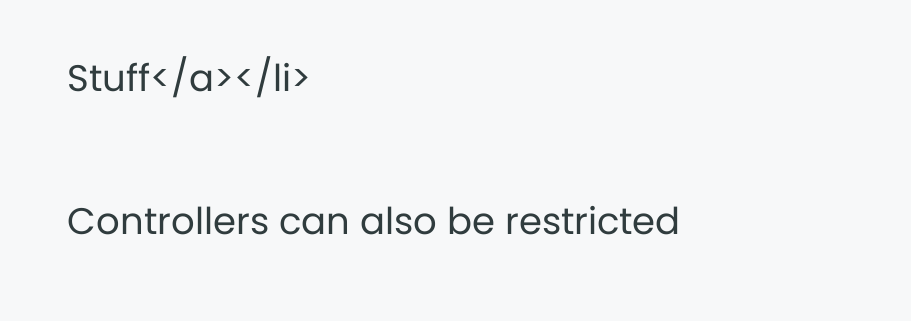Stuff</a></li>

Controllers can also be restricted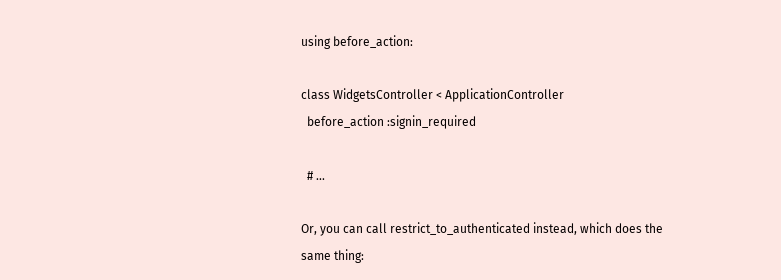using before_action:

class WidgetsController < ApplicationController
  before_action :signin_required

  # ...

Or, you can call restrict_to_authenticated instead, which does the same thing: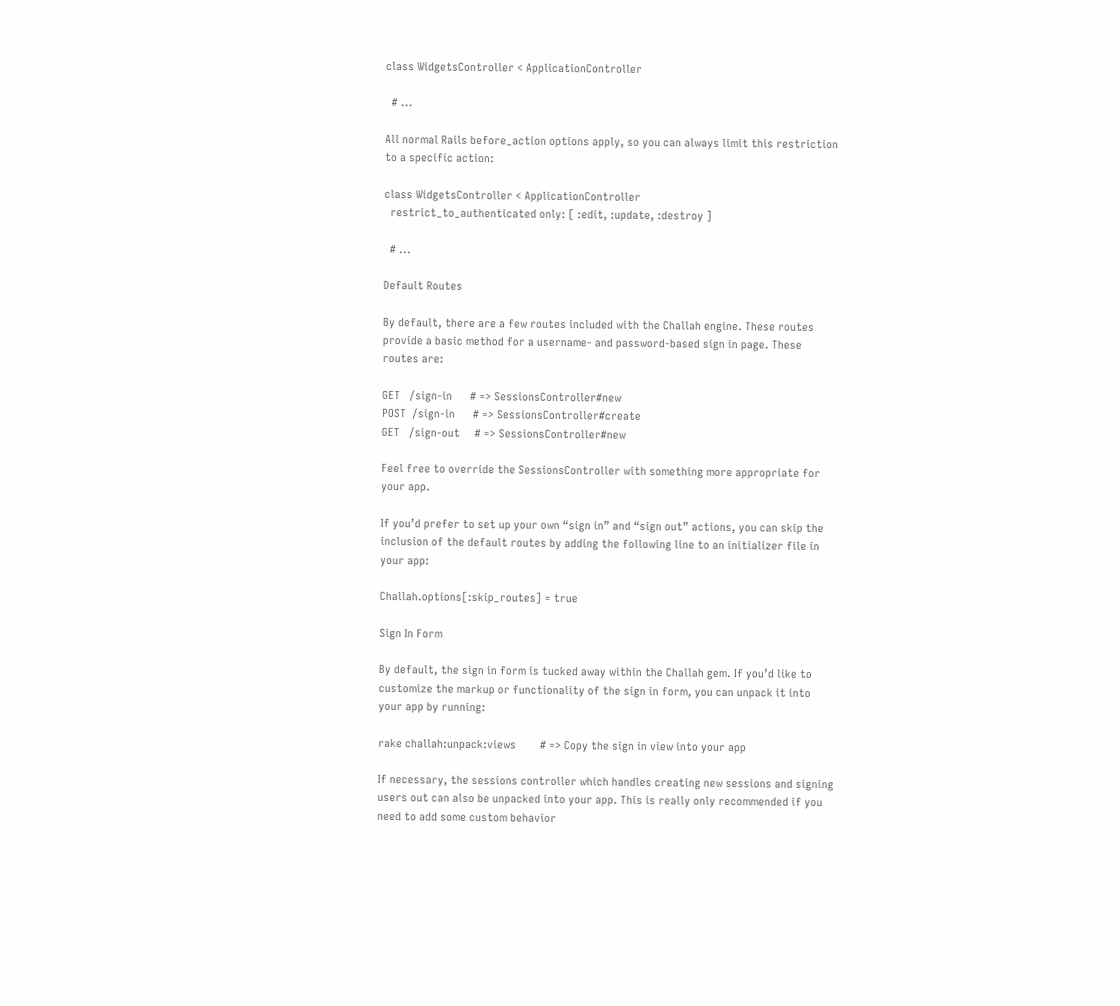class WidgetsController < ApplicationController

  # ...

All normal Rails before_action options apply, so you can always limit this restriction to a specific action:

class WidgetsController < ApplicationController
  restrict_to_authenticated only: [ :edit, :update, :destroy ]

  # ...

Default Routes

By default, there are a few routes included with the Challah engine. These routes provide a basic method for a username- and password-based sign in page. These routes are:

GET   /sign-in      # => SessionsController#new
POST  /sign-in      # => SessionsController#create
GET   /sign-out     # => SessionsController#new

Feel free to override the SessionsController with something more appropriate for your app.

If you’d prefer to set up your own “sign in” and “sign out” actions, you can skip the inclusion of the default routes by adding the following line to an initializer file in your app:

Challah.options[:skip_routes] = true

Sign In Form

By default, the sign in form is tucked away within the Challah gem. If you’d like to customize the markup or functionality of the sign in form, you can unpack it into your app by running:

rake challah:unpack:views        # => Copy the sign in view into your app

If necessary, the sessions controller which handles creating new sessions and signing users out can also be unpacked into your app. This is really only recommended if you need to add some custom behavior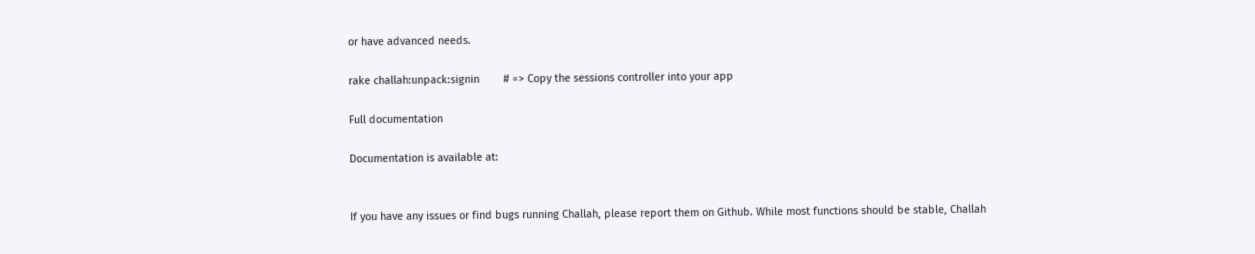or have advanced needs.

rake challah:unpack:signin        # => Copy the sessions controller into your app

Full documentation

Documentation is available at:


If you have any issues or find bugs running Challah, please report them on Github. While most functions should be stable, Challah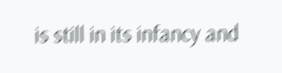is still in its infancy and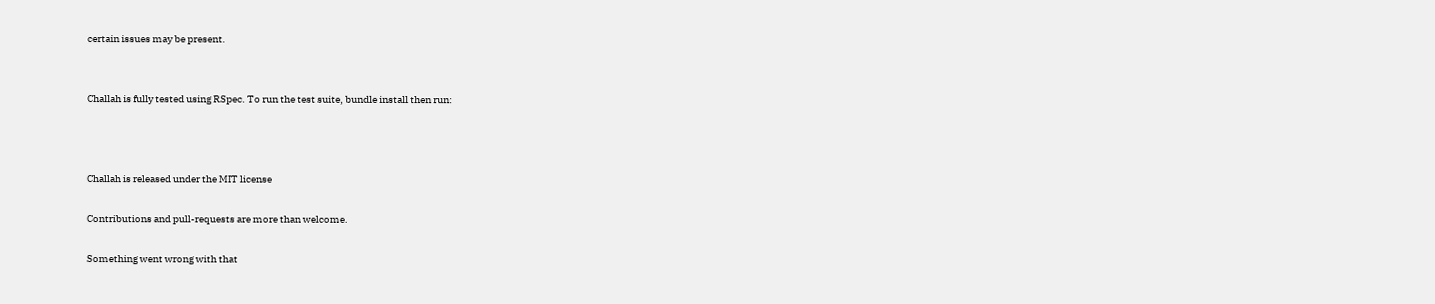certain issues may be present.


Challah is fully tested using RSpec. To run the test suite, bundle install then run:



Challah is released under the MIT license

Contributions and pull-requests are more than welcome.

Something went wrong with that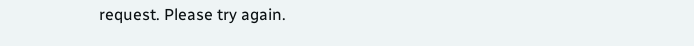request. Please try again.